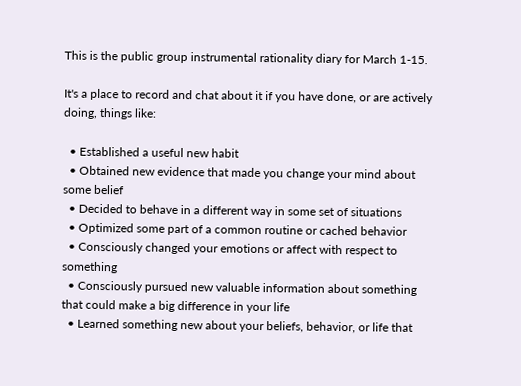This is the public group instrumental rationality diary for March 1-15.

It's a place to record and chat about it if you have done, or are actively doing, things like:

  • Established a useful new habit
  • Obtained new evidence that made you change your mind about some belief
  • Decided to behave in a different way in some set of situations
  • Optimized some part of a common routine or cached behavior
  • Consciously changed your emotions or affect with respect to something
  • Consciously pursued new valuable information about something that could make a big difference in your life
  • Learned something new about your beliefs, behavior, or life that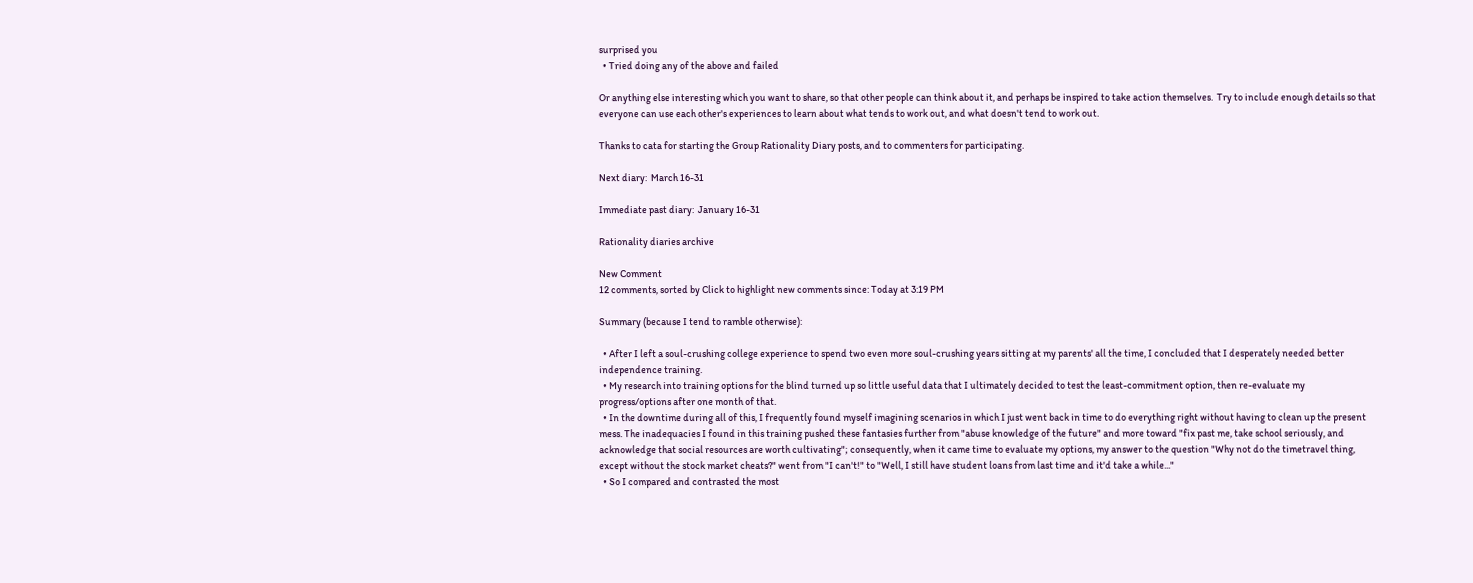surprised you
  • Tried doing any of the above and failed

Or anything else interesting which you want to share, so that other people can think about it, and perhaps be inspired to take action themselves.  Try to include enough details so that everyone can use each other's experiences to learn about what tends to work out, and what doesn't tend to work out.

Thanks to cata for starting the Group Rationality Diary posts, and to commenters for participating.

Next diary:  March 16-31

Immediate past diary:  January 16-31

Rationality diaries archive

New Comment
12 comments, sorted by Click to highlight new comments since: Today at 3:19 PM

Summary (because I tend to ramble otherwise):

  • After I left a soul-crushing college experience to spend two even more soul-crushing years sitting at my parents' all the time, I concluded that I desperately needed better independence training.
  • My research into training options for the blind turned up so little useful data that I ultimately decided to test the least-commitment option, then re-evaluate my progress/options after one month of that.
  • In the downtime during all of this, I frequently found myself imagining scenarios in which I just went back in time to do everything right without having to clean up the present mess. The inadequacies I found in this training pushed these fantasies further from "abuse knowledge of the future" and more toward "fix past me, take school seriously, and acknowledge that social resources are worth cultivating"; consequently, when it came time to evaluate my options, my answer to the question "Why not do the timetravel thing, except without the stock market cheats?" went from "I can't!" to "Well, I still have student loans from last time and it'd take a while..."
  • So I compared and contrasted the most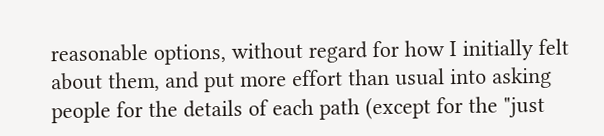reasonable options, without regard for how I initially felt about them, and put more effort than usual into asking people for the details of each path (except for the "just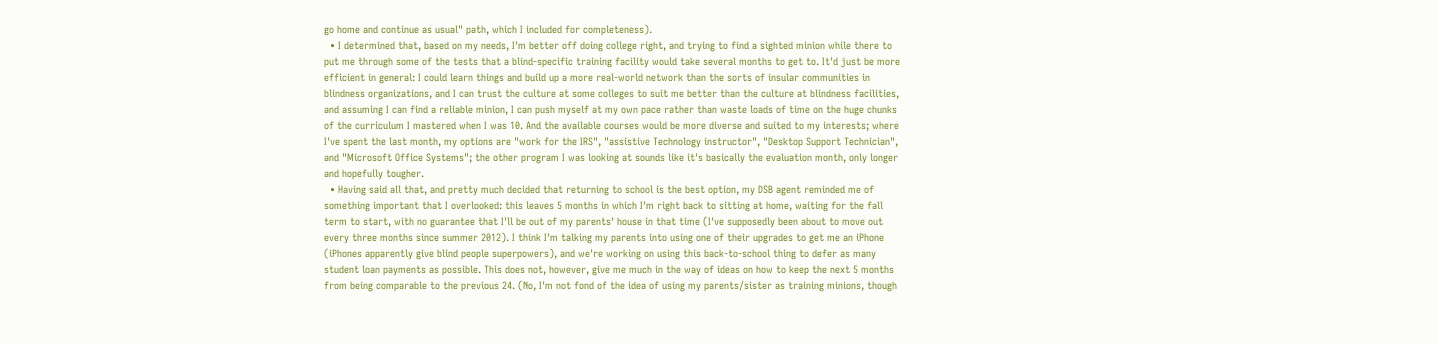go home and continue as usual" path, which I included for completeness).
  • I determined that, based on my needs, I'm better off doing college right, and trying to find a sighted minion while there to put me through some of the tests that a blind-specific training facility would take several months to get to. It'd just be more efficient in general: I could learn things and build up a more real-world network than the sorts of insular communities in blindness organizations, and I can trust the culture at some colleges to suit me better than the culture at blindness facilities, and assuming I can find a reliable minion, I can push myself at my own pace rather than waste loads of time on the huge chunks of the curriculum I mastered when I was 10. And the available courses would be more diverse and suited to my interests; where I've spent the last month, my options are "work for the IRS", "assistive Technology instructor", "Desktop Support Technician", and "Microsoft Office Systems"; the other program I was looking at sounds like it's basically the evaluation month, only longer and hopefully tougher.
  • Having said all that, and pretty much decided that returning to school is the best option, my DSB agent reminded me of something important that I overlooked: this leaves 5 months in which I'm right back to sitting at home, waiting for the fall term to start, with no guarantee that I'll be out of my parents' house in that time (I've supposedly been about to move out every three months since summer 2012). I think I'm talking my parents into using one of their upgrades to get me an iPhone (iPhones apparently give blind people superpowers), and we're working on using this back-to-school thing to defer as many student loan payments as possible. This does not, however, give me much in the way of ideas on how to keep the next 5 months from being comparable to the previous 24. (No, I'm not fond of the idea of using my parents/sister as training minions, though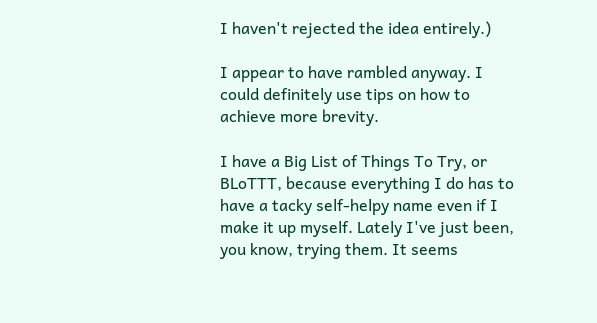I haven't rejected the idea entirely.)

I appear to have rambled anyway. I could definitely use tips on how to achieve more brevity.

I have a Big List of Things To Try, or BLoTTT, because everything I do has to have a tacky self-helpy name even if I make it up myself. Lately I've just been, you know, trying them. It seems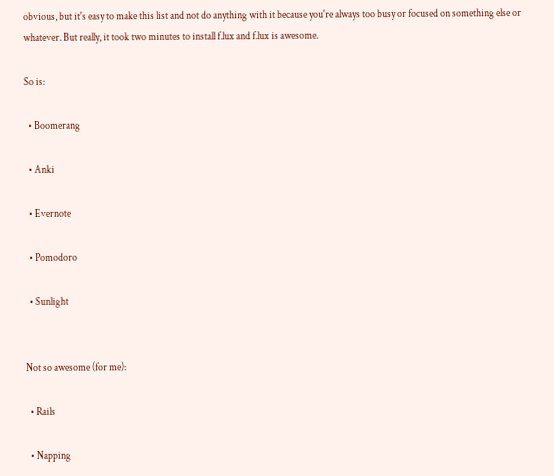obvious, but it's easy to make this list and not do anything with it because you're always too busy or focused on something else or whatever. But really, it took two minutes to install f.lux and f.lux is awesome.

So is:

  • Boomerang

  • Anki

  • Evernote

  • Pomodoro

  • Sunlight


Not so awesome (for me):

  • Rails

  • Napping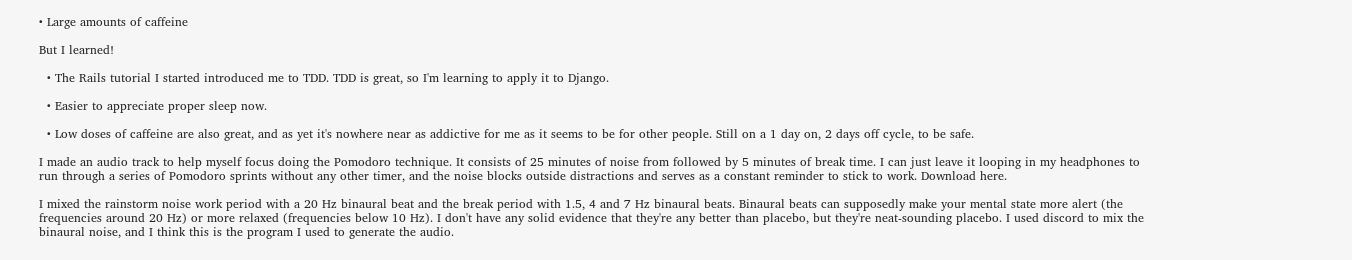• Large amounts of caffeine

But I learned!

  • The Rails tutorial I started introduced me to TDD. TDD is great, so I'm learning to apply it to Django.

  • Easier to appreciate proper sleep now.

  • Low doses of caffeine are also great, and as yet it's nowhere near as addictive for me as it seems to be for other people. Still on a 1 day on, 2 days off cycle, to be safe.

I made an audio track to help myself focus doing the Pomodoro technique. It consists of 25 minutes of noise from followed by 5 minutes of break time. I can just leave it looping in my headphones to run through a series of Pomodoro sprints without any other timer, and the noise blocks outside distractions and serves as a constant reminder to stick to work. Download here.

I mixed the rainstorm noise work period with a 20 Hz binaural beat and the break period with 1.5, 4 and 7 Hz binaural beats. Binaural beats can supposedly make your mental state more alert (the frequencies around 20 Hz) or more relaxed (frequencies below 10 Hz). I don't have any solid evidence that they're any better than placebo, but they're neat-sounding placebo. I used discord to mix the binaural noise, and I think this is the program I used to generate the audio.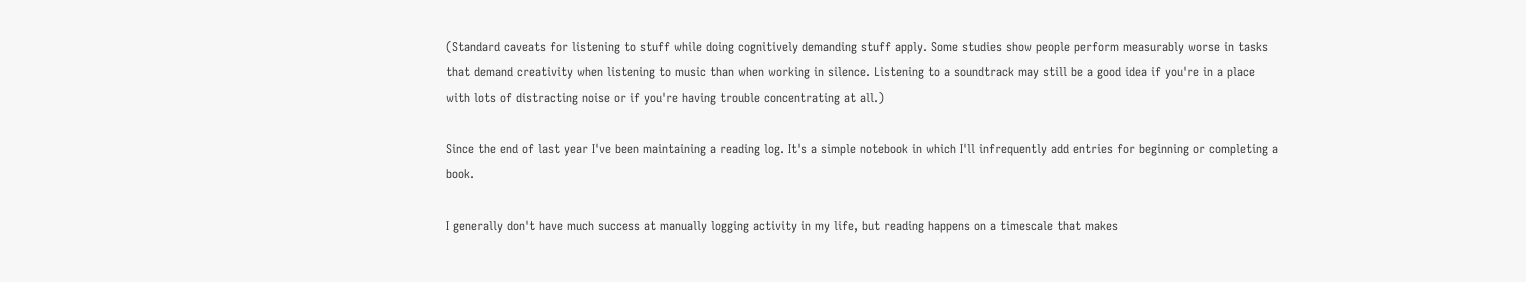(Standard caveats for listening to stuff while doing cognitively demanding stuff apply. Some studies show people perform measurably worse in tasks that demand creativity when listening to music than when working in silence. Listening to a soundtrack may still be a good idea if you're in a place with lots of distracting noise or if you're having trouble concentrating at all.)

Since the end of last year I've been maintaining a reading log. It's a simple notebook in which I'll infrequently add entries for beginning or completing a book.

I generally don't have much success at manually logging activity in my life, but reading happens on a timescale that makes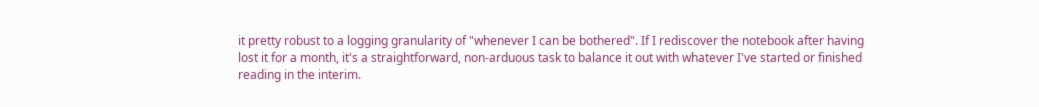it pretty robust to a logging granularity of "whenever I can be bothered". If I rediscover the notebook after having lost it for a month, it's a straightforward, non-arduous task to balance it out with whatever I've started or finished reading in the interim.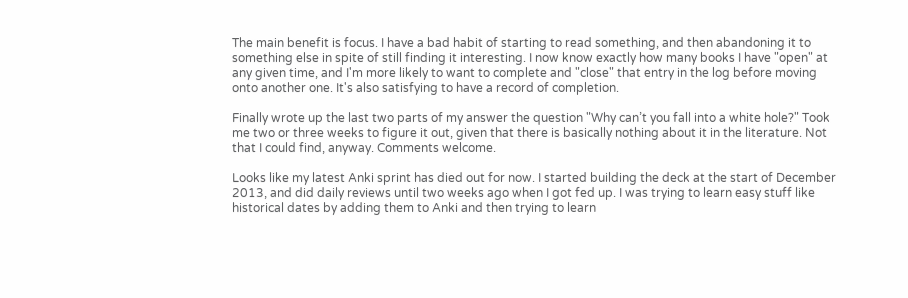The main benefit is focus. I have a bad habit of starting to read something, and then abandoning it to something else in spite of still finding it interesting. I now know exactly how many books I have "open" at any given time, and I'm more likely to want to complete and "close" that entry in the log before moving onto another one. It's also satisfying to have a record of completion.

Finally wrote up the last two parts of my answer the question "Why can’t you fall into a white hole?" Took me two or three weeks to figure it out, given that there is basically nothing about it in the literature. Not that I could find, anyway. Comments welcome.

Looks like my latest Anki sprint has died out for now. I started building the deck at the start of December 2013, and did daily reviews until two weeks ago when I got fed up. I was trying to learn easy stuff like historical dates by adding them to Anki and then trying to learn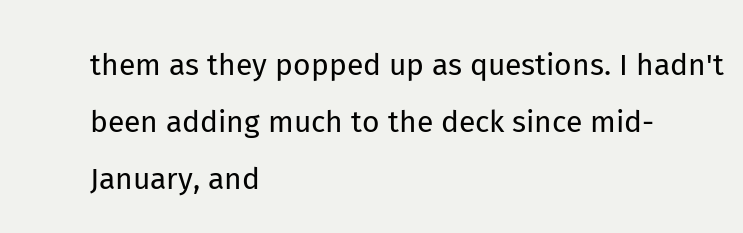them as they popped up as questions. I hadn't been adding much to the deck since mid-January, and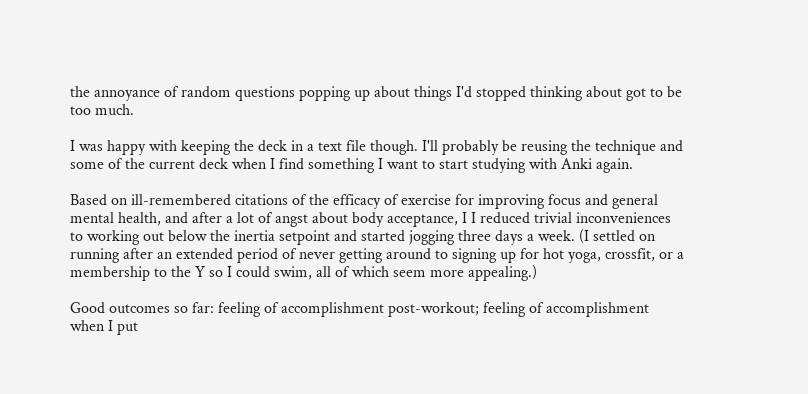the annoyance of random questions popping up about things I'd stopped thinking about got to be too much.

I was happy with keeping the deck in a text file though. I'll probably be reusing the technique and some of the current deck when I find something I want to start studying with Anki again.

Based on ill-remembered citations of the efficacy of exercise for improving focus and general mental health, and after a lot of angst about body acceptance, I I reduced trivial inconveniences to working out below the inertia setpoint and started jogging three days a week. (I settled on running after an extended period of never getting around to signing up for hot yoga, crossfit, or a membership to the Y so I could swim, all of which seem more appealing.)

Good outcomes so far: feeling of accomplishment post-workout; feeling of accomplishment when I put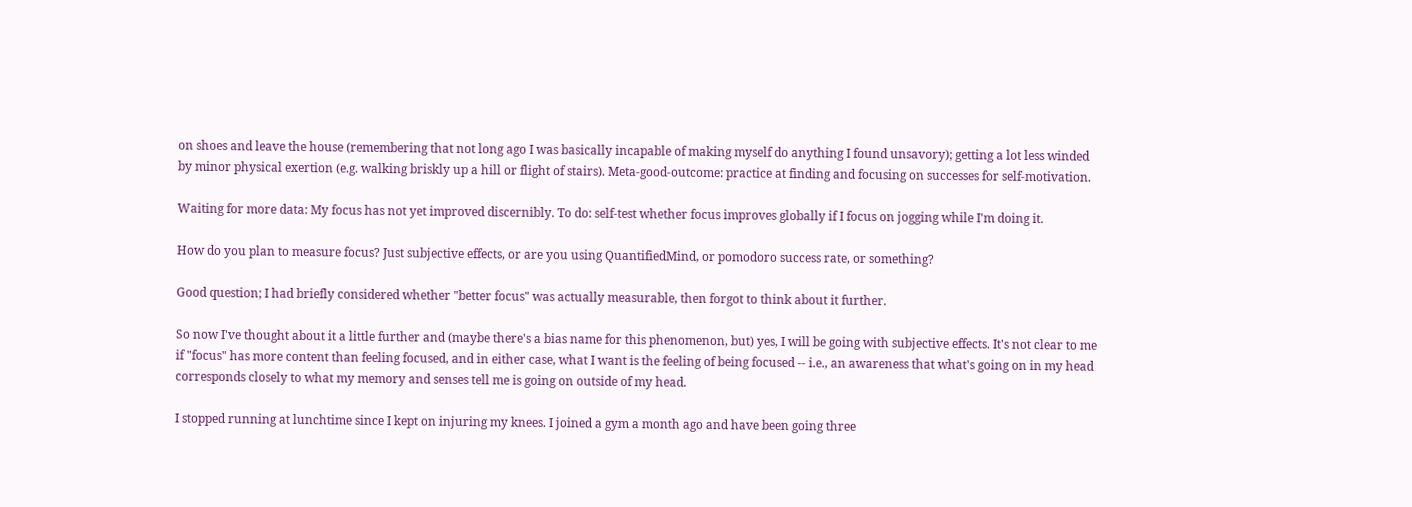on shoes and leave the house (remembering that not long ago I was basically incapable of making myself do anything I found unsavory); getting a lot less winded by minor physical exertion (e.g. walking briskly up a hill or flight of stairs). Meta-good-outcome: practice at finding and focusing on successes for self-motivation.

Waiting for more data: My focus has not yet improved discernibly. To do: self-test whether focus improves globally if I focus on jogging while I'm doing it.

How do you plan to measure focus? Just subjective effects, or are you using QuantifiedMind, or pomodoro success rate, or something?

Good question; I had briefly considered whether "better focus" was actually measurable, then forgot to think about it further.

So now I've thought about it a little further and (maybe there's a bias name for this phenomenon, but) yes, I will be going with subjective effects. It's not clear to me if "focus" has more content than feeling focused, and in either case, what I want is the feeling of being focused -- i.e., an awareness that what's going on in my head corresponds closely to what my memory and senses tell me is going on outside of my head.

I stopped running at lunchtime since I kept on injuring my knees. I joined a gym a month ago and have been going three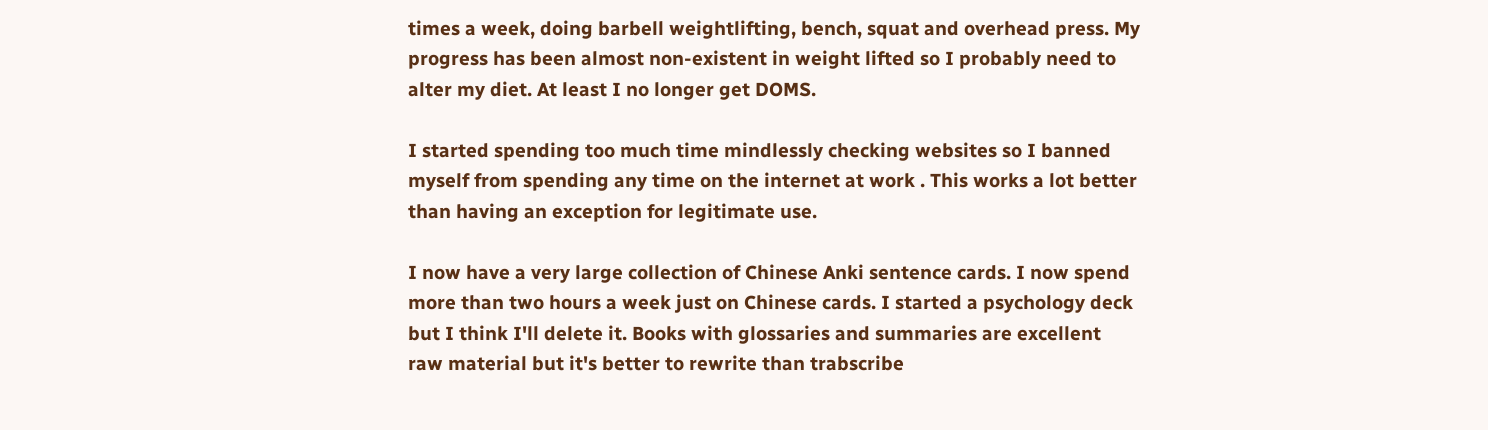times a week, doing barbell weightlifting, bench, squat and overhead press. My progress has been almost non-existent in weight lifted so I probably need to alter my diet. At least I no longer get DOMS.

I started spending too much time mindlessly checking websites so I banned myself from spending any time on the internet at work . This works a lot better than having an exception for legitimate use.

I now have a very large collection of Chinese Anki sentence cards. I now spend more than two hours a week just on Chinese cards. I started a psychology deck but I think I'll delete it. Books with glossaries and summaries are excellent raw material but it's better to rewrite than trabscribe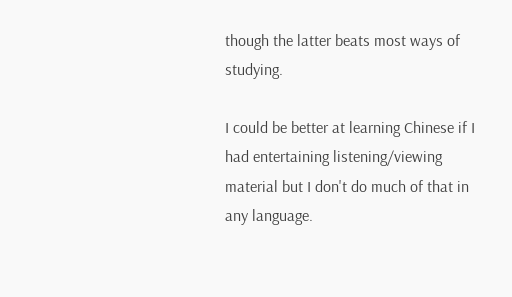though the latter beats most ways of studying.

I could be better at learning Chinese if I had entertaining listening/viewing material but I don't do much of that in any language.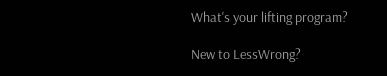What's your lifting program?

New to LessWrong?